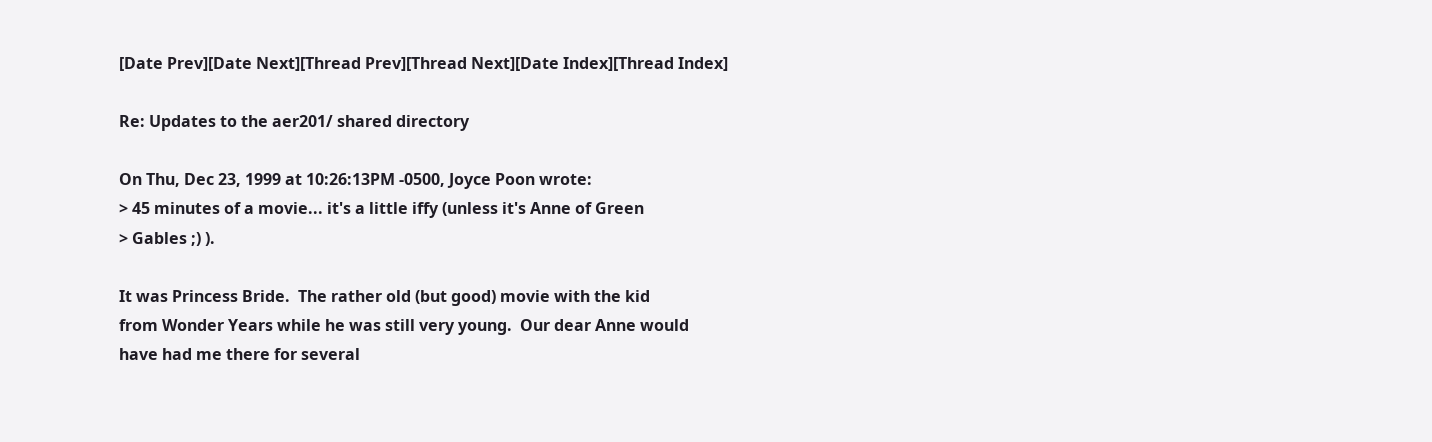[Date Prev][Date Next][Thread Prev][Thread Next][Date Index][Thread Index]

Re: Updates to the aer201/ shared directory

On Thu, Dec 23, 1999 at 10:26:13PM -0500, Joyce Poon wrote:
> 45 minutes of a movie... it's a little iffy (unless it's Anne of Green
> Gables ;) ).

It was Princess Bride.  The rather old (but good) movie with the kid
from Wonder Years while he was still very young.  Our dear Anne would
have had me there for several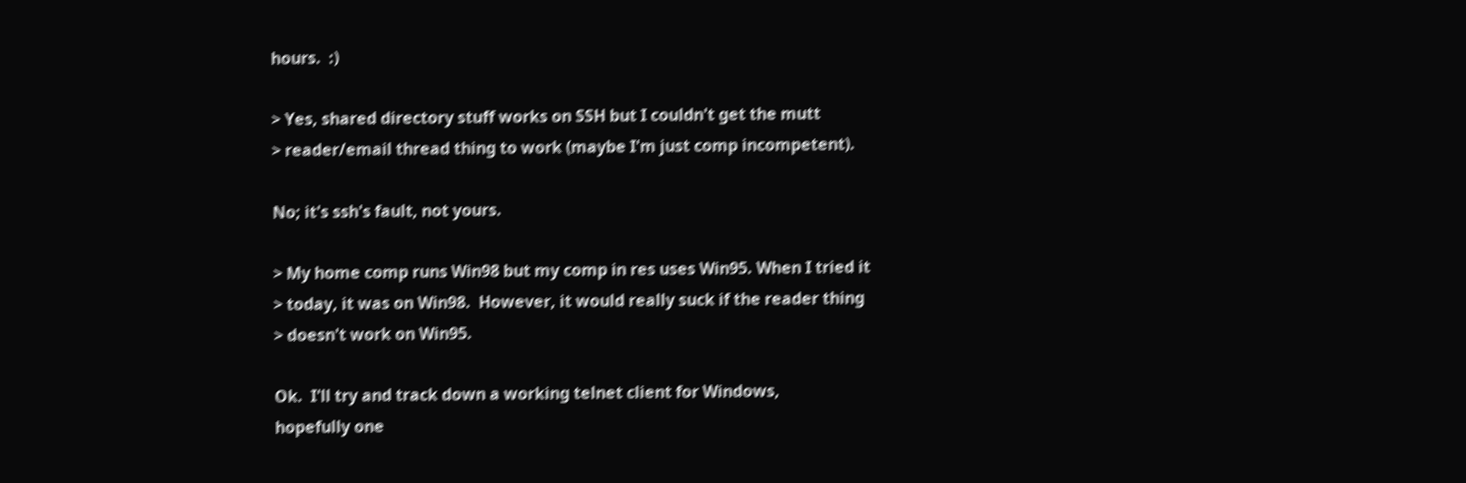hours.  :)

> Yes, shared directory stuff works on SSH but I couldn't get the mutt
> reader/email thread thing to work (maybe I'm just comp incompetent).

No; it's ssh's fault, not yours.

> My home comp runs Win98 but my comp in res uses Win95. When I tried it
> today, it was on Win98.  However, it would really suck if the reader thing
> doesn't work on Win95.

Ok.  I'll try and track down a working telnet client for Windows,
hopefully one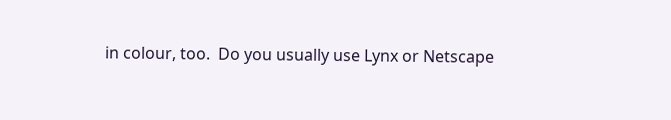in colour, too.  Do you usually use Lynx or Netscape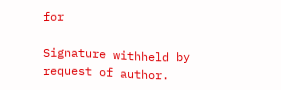for

Signature withheld by request of author.